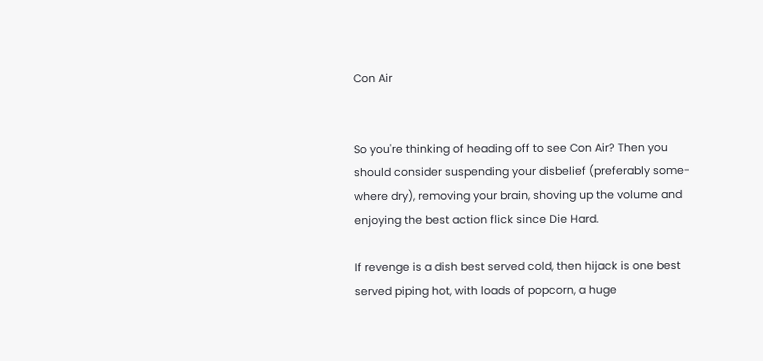Con Air


So you're thinking of heading off to see Con Air? Then you should consider suspending your disbelief (preferably some-where dry), removing your brain, shoving up the volume and enjoying the best action flick since Die Hard.

If revenge is a dish best served cold, then hijack is one best served piping hot, with loads of popcorn, a huge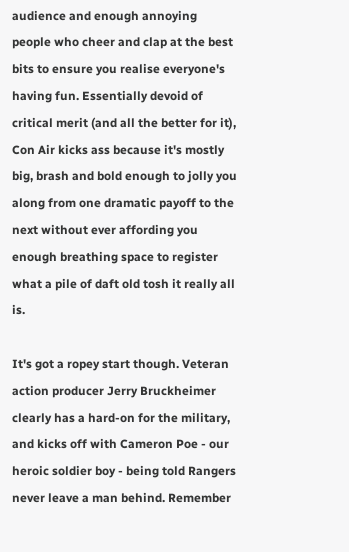audience and enough annoying people who cheer and clap at the best bits to ensure you realise everyone's having fun. Essentially devoid of critical merit (and all the better for it), Con Air kicks ass because it's mostly big, brash and bold enough to jolly you along from one dramatic payoff to the next without ever affording you enough breathing space to register what a pile of daft old tosh it really all is.

It's got a ropey start though. Veteran action producer Jerry Bruckheimer clearly has a hard-on for the military, and kicks off with Cameron Poe - our heroic soldier boy - being told Rangers never leave a man behind. Remember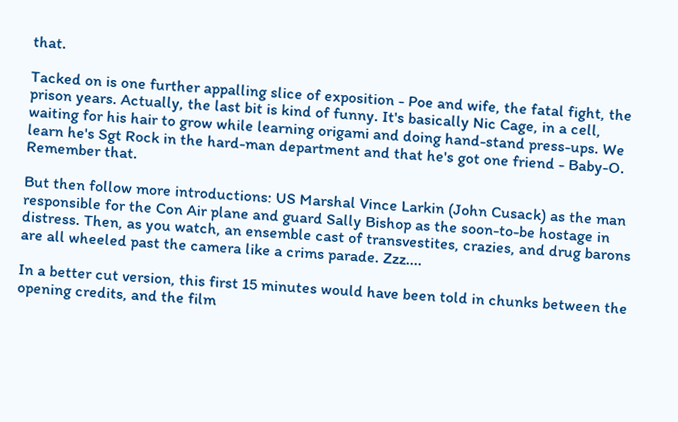that.

Tacked on is one further appalling slice of exposition - Poe and wife, the fatal fight, the prison years. Actually, the last bit is kind of funny. It's basically Nic Cage, in a cell, waiting for his hair to grow while learning origami and doing hand-stand press-ups. We learn he's Sgt Rock in the hard-man department and that he's got one friend - Baby-O. Remember that.

But then follow more introductions: US Marshal Vince Larkin (John Cusack) as the man responsible for the Con Air plane and guard Sally Bishop as the soon-to-be hostage in distress. Then, as you watch, an ensemble cast of transvestites, crazies, and drug barons are all wheeled past the camera like a crims parade. Zzz....

In a better cut version, this first 15 minutes would have been told in chunks between the opening credits, and the film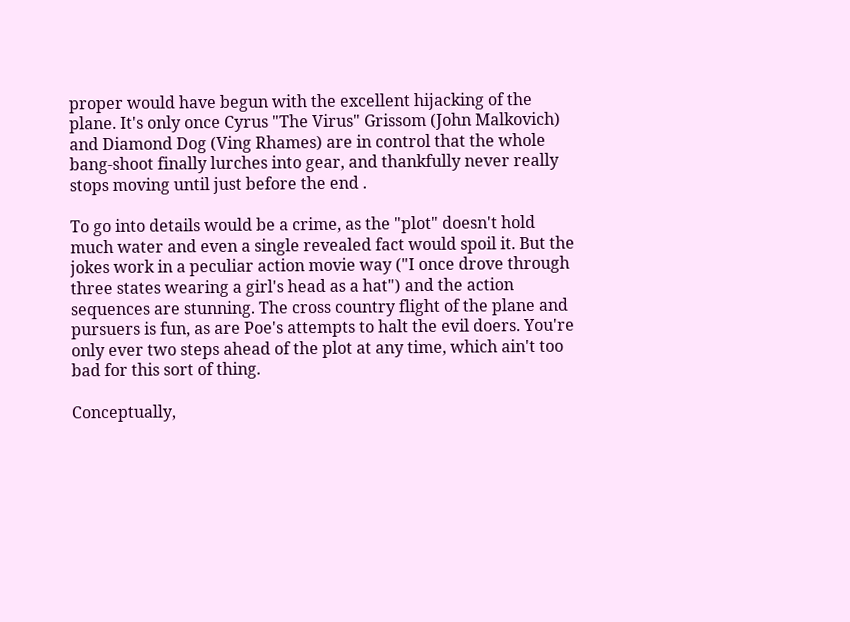proper would have begun with the excellent hijacking of the plane. It's only once Cyrus "The Virus" Grissom (John Malkovich) and Diamond Dog (Ving Rhames) are in control that the whole bang-shoot finally lurches into gear, and thankfully never really stops moving until just before the end .

To go into details would be a crime, as the "plot" doesn't hold much water and even a single revealed fact would spoil it. But the jokes work in a peculiar action movie way ("I once drove through three states wearing a girl's head as a hat") and the action sequences are stunning. The cross country flight of the plane and pursuers is fun, as are Poe's attempts to halt the evil doers. You're only ever two steps ahead of the plot at any time, which ain't too bad for this sort of thing.

Conceptually,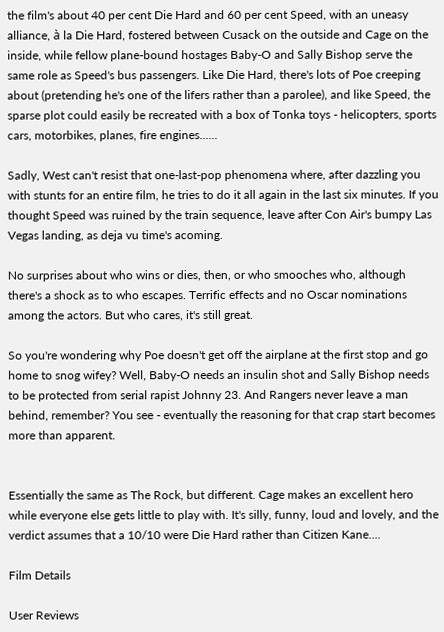the film's about 40 per cent Die Hard and 60 per cent Speed, with an uneasy alliance, à la Die Hard, fostered between Cusack on the outside and Cage on the inside, while fellow plane-bound hostages Baby-O and Sally Bishop serve the same role as Speed's bus passengers. Like Die Hard, there's lots of Poe creeping about (pretending he's one of the lifers rather than a parolee), and like Speed, the sparse plot could easily be recreated with a box of Tonka toys - helicopters, sports cars, motorbikes, planes, fire engines......

Sadly, West can't resist that one-last-pop phenomena where, after dazzling you with stunts for an entire film, he tries to do it all again in the last six minutes. If you thought Speed was ruined by the train sequence, leave after Con Air's bumpy Las Vegas landing, as deja vu time's acoming.

No surprises about who wins or dies, then, or who smooches who, although there's a shock as to who escapes. Terrific effects and no Oscar nominations among the actors. But who cares, it's still great.

So you're wondering why Poe doesn't get off the airplane at the first stop and go home to snog wifey? Well, Baby-O needs an insulin shot and Sally Bishop needs to be protected from serial rapist Johnny 23. And Rangers never leave a man behind, remember? You see - eventually the reasoning for that crap start becomes more than apparent.


Essentially the same as The Rock, but different. Cage makes an excellent hero while everyone else gets little to play with. It's silly, funny, loud and lovely, and the verdict assumes that a 10/10 were Die Hard rather than Citizen Kane....

Film Details

User Reviews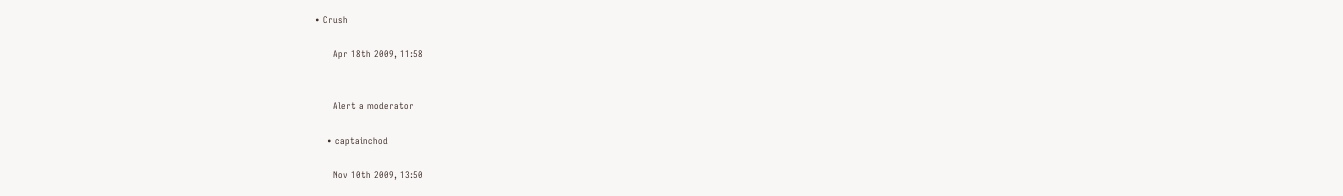• Crush

      Apr 18th 2009, 11:58


      Alert a moderator

    • captainchod

      Nov 10th 2009, 13:50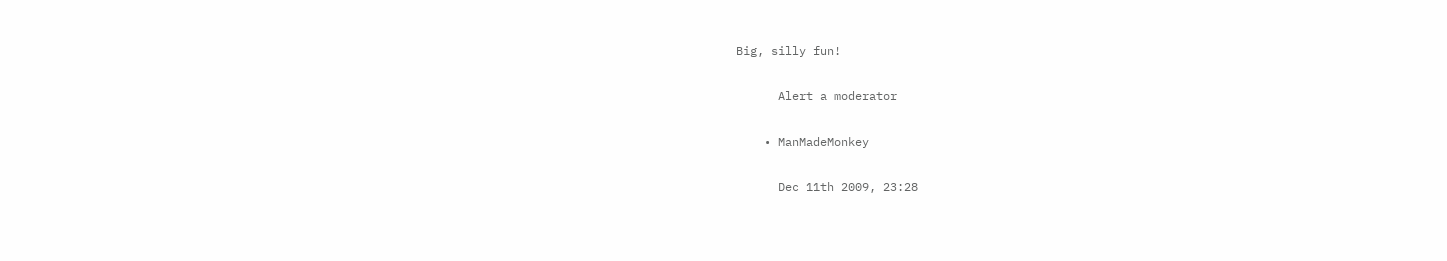Big, silly fun!

      Alert a moderator

    • ManMadeMonkey

      Dec 11th 2009, 23:28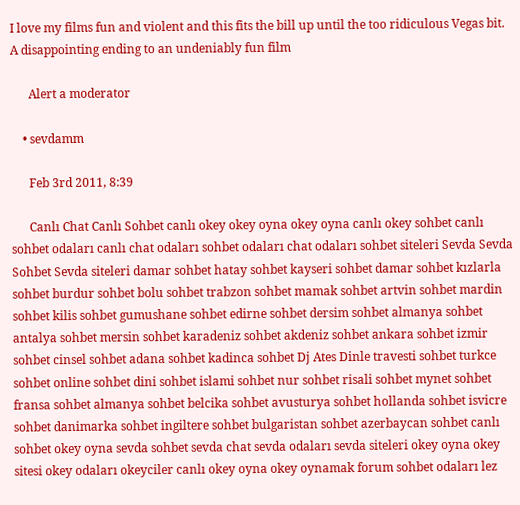I love my films fun and violent and this fits the bill up until the too ridiculous Vegas bit. A disappointing ending to an undeniably fun film

      Alert a moderator

    • sevdamm

      Feb 3rd 2011, 8:39

      Canlı Chat Canlı Sohbet canlı okey okey oyna okey oyna canlı okey sohbet canlı sohbet odaları canlı chat odaları sohbet odaları chat odaları sohbet siteleri Sevda Sevda Sohbet Sevda siteleri damar sohbet hatay sohbet kayseri sohbet damar sohbet kızlarla sohbet burdur sohbet bolu sohbet trabzon sohbet mamak sohbet artvin sohbet mardin sohbet kilis sohbet gumushane sohbet edirne sohbet dersim sohbet almanya sohbet antalya sohbet mersin sohbet karadeniz sohbet akdeniz sohbet ankara sohbet izmir sohbet cinsel sohbet adana sohbet kadinca sohbet Dj Ates Dinle travesti sohbet turkce sohbet online sohbet dini sohbet islami sohbet nur sohbet risali sohbet mynet sohbet fransa sohbet almanya sohbet belcika sohbet avusturya sohbet hollanda sohbet isvicre sohbet danimarka sohbet ingiltere sohbet bulgaristan sohbet azerbaycan sohbet canlı sohbet okey oyna sevda sohbet sevda chat sevda odaları sevda siteleri okey oyna okey sitesi okey odaları okeyciler canlı okey oyna okey oynamak forum sohbet odaları lez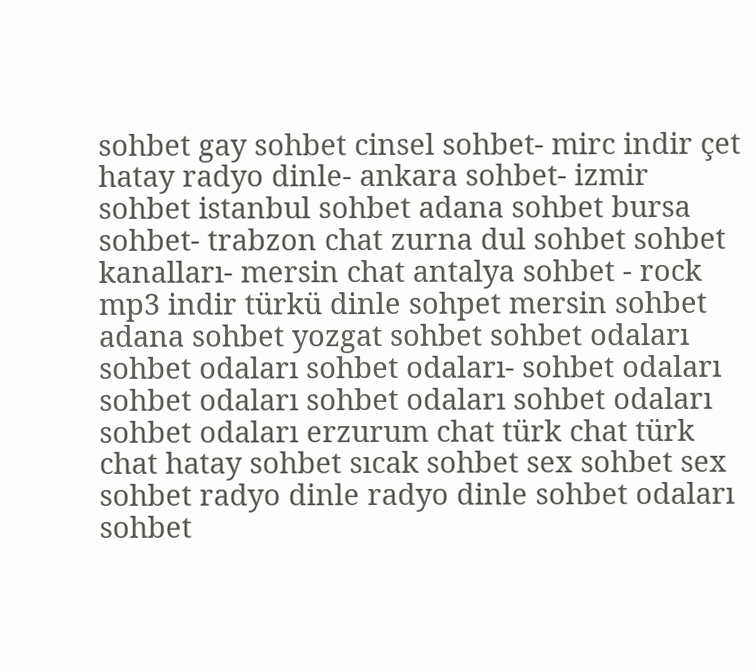sohbet gay sohbet cinsel sohbet- mirc indir çet hatay radyo dinle- ankara sohbet- izmir sohbet istanbul sohbet adana sohbet bursa sohbet- trabzon chat zurna dul sohbet sohbet kanalları- mersin chat antalya sohbet - rock mp3 indir türkü dinle sohpet mersin sohbet adana sohbet yozgat sohbet sohbet odaları sohbet odaları sohbet odaları- sohbet odaları sohbet odaları sohbet odaları sohbet odaları sohbet odaları erzurum chat türk chat türk chat hatay sohbet sıcak sohbet sex sohbet sex sohbet radyo dinle radyo dinle sohbet odaları sohbet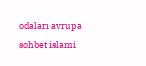odaları avrupa sohbet islami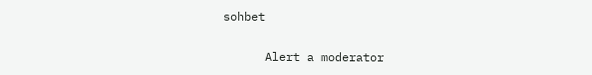sohbet

      Alert a moderator